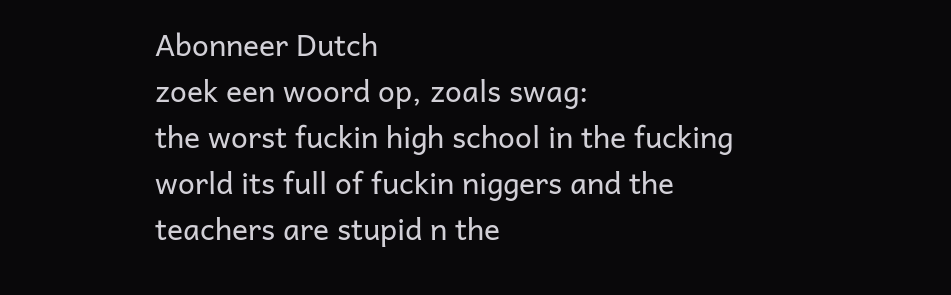Abonneer Dutch
zoek een woord op, zoals swag:
the worst fuckin high school in the fucking world its full of fuckin niggers and the teachers are stupid n the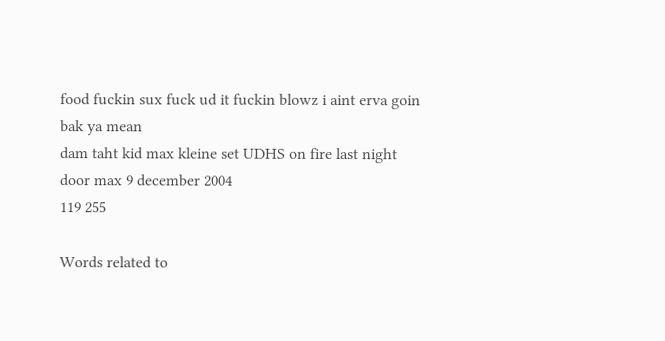food fuckin sux fuck ud it fuckin blowz i aint erva goin bak ya mean
dam taht kid max kleine set UDHS on fire last night
door max 9 december 2004
119 255

Words related to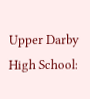Upper Darby High School: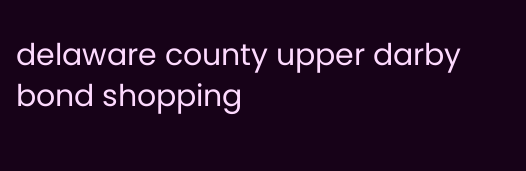delaware county upper darby bond shopping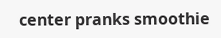center pranks smoothie